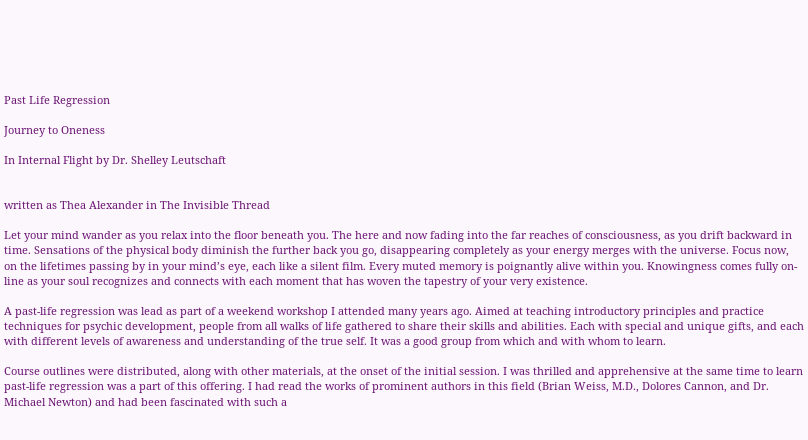Past Life Regression

Journey to Oneness

In Internal Flight by Dr. Shelley Leutschaft


written as Thea Alexander in The Invisible Thread

Let your mind wander as you relax into the floor beneath you. The here and now fading into the far reaches of consciousness, as you drift backward in time. Sensations of the physical body diminish the further back you go, disappearing completely as your energy merges with the universe. Focus now, on the lifetimes passing by in your mind’s eye, each like a silent film. Every muted memory is poignantly alive within you. Knowingness comes fully on-line as your soul recognizes and connects with each moment that has woven the tapestry of your very existence.

A past-life regression was lead as part of a weekend workshop I attended many years ago. Aimed at teaching introductory principles and practice techniques for psychic development, people from all walks of life gathered to share their skills and abilities. Each with special and unique gifts, and each with different levels of awareness and understanding of the true self. It was a good group from which and with whom to learn.

Course outlines were distributed, along with other materials, at the onset of the initial session. I was thrilled and apprehensive at the same time to learn past-life regression was a part of this offering. I had read the works of prominent authors in this field (Brian Weiss, M.D., Dolores Cannon, and Dr. Michael Newton) and had been fascinated with such a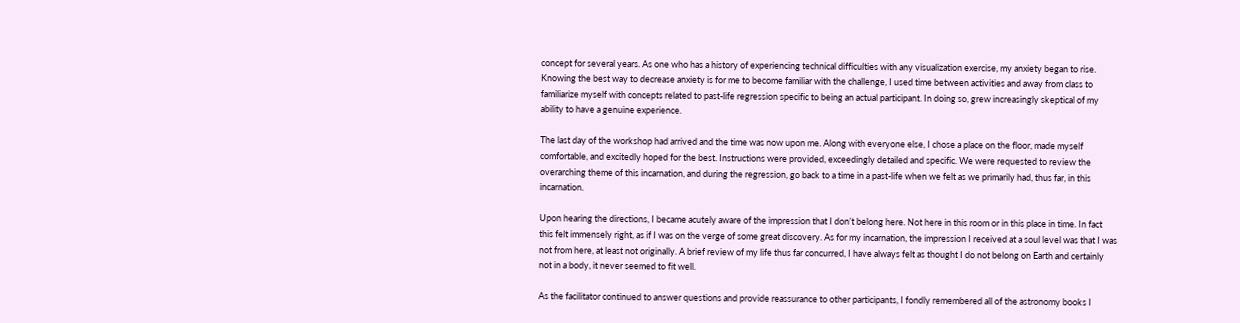concept for several years. As one who has a history of experiencing technical difficulties with any visualization exercise, my anxiety began to rise. Knowing the best way to decrease anxiety is for me to become familiar with the challenge, I used time between activities and away from class to familiarize myself with concepts related to past-life regression specific to being an actual participant. In doing so, grew increasingly skeptical of my ability to have a genuine experience.

The last day of the workshop had arrived and the time was now upon me. Along with everyone else, I chose a place on the floor, made myself comfortable, and excitedly hoped for the best. Instructions were provided, exceedingly detailed and specific. We were requested to review the overarching theme of this incarnation, and during the regression, go back to a time in a past-life when we felt as we primarily had, thus far, in this incarnation.

Upon hearing the directions, I became acutely aware of the impression that I don’t belong here. Not here in this room or in this place in time. In fact this felt immensely right, as if I was on the verge of some great discovery. As for my incarnation, the impression I received at a soul level was that I was not from here, at least not originally. A brief review of my life thus far concurred, I have always felt as thought I do not belong on Earth and certainly not in a body, it never seemed to fit well.

As the facilitator continued to answer questions and provide reassurance to other participants, I fondly remembered all of the astronomy books I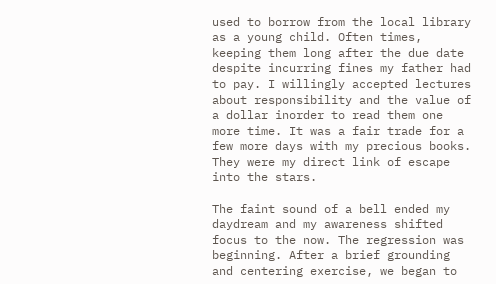used to borrow from the local library as a young child. Often times, keeping them long after the due date despite incurring fines my father had to pay. I willingly accepted lectures about responsibility and the value of a dollar inorder to read them one more time. It was a fair trade for a few more days with my precious books. They were my direct link of escape into the stars.

The faint sound of a bell ended my daydream and my awareness shifted focus to the now. The regression was beginning. After a brief grounding and centering exercise, we began to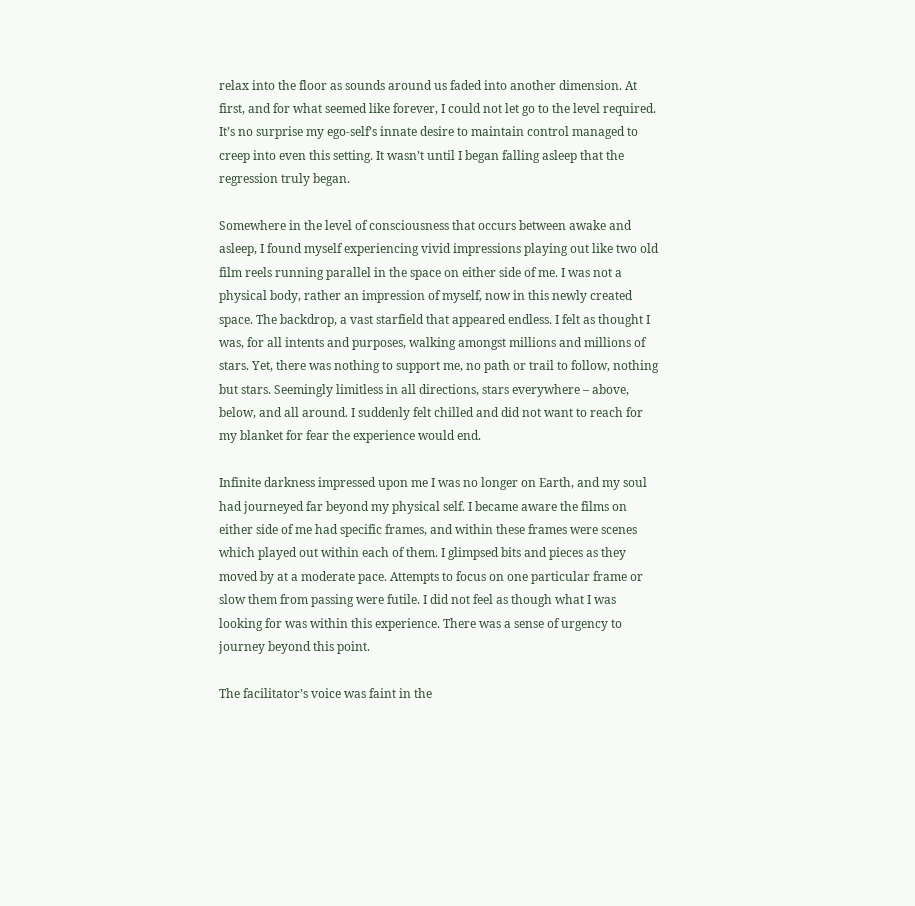relax into the floor as sounds around us faded into another dimension. At first, and for what seemed like forever, I could not let go to the level required. It’s no surprise my ego-self’s innate desire to maintain control managed to creep into even this setting. It wasn’t until I began falling asleep that the regression truly began.

Somewhere in the level of consciousness that occurs between awake and asleep, I found myself experiencing vivid impressions playing out like two old film reels running parallel in the space on either side of me. I was not a physical body, rather an impression of myself, now in this newly created space. The backdrop, a vast starfield that appeared endless. I felt as thought I was, for all intents and purposes, walking amongst millions and millions of stars. Yet, there was nothing to support me, no path or trail to follow, nothing but stars. Seemingly limitless in all directions, stars everywhere – above, below, and all around. I suddenly felt chilled and did not want to reach for my blanket for fear the experience would end.

Infinite darkness impressed upon me I was no longer on Earth, and my soul had journeyed far beyond my physical self. I became aware the films on either side of me had specific frames, and within these frames were scenes which played out within each of them. I glimpsed bits and pieces as they moved by at a moderate pace. Attempts to focus on one particular frame or slow them from passing were futile. I did not feel as though what I was looking for was within this experience. There was a sense of urgency to journey beyond this point.

The facilitator’s voice was faint in the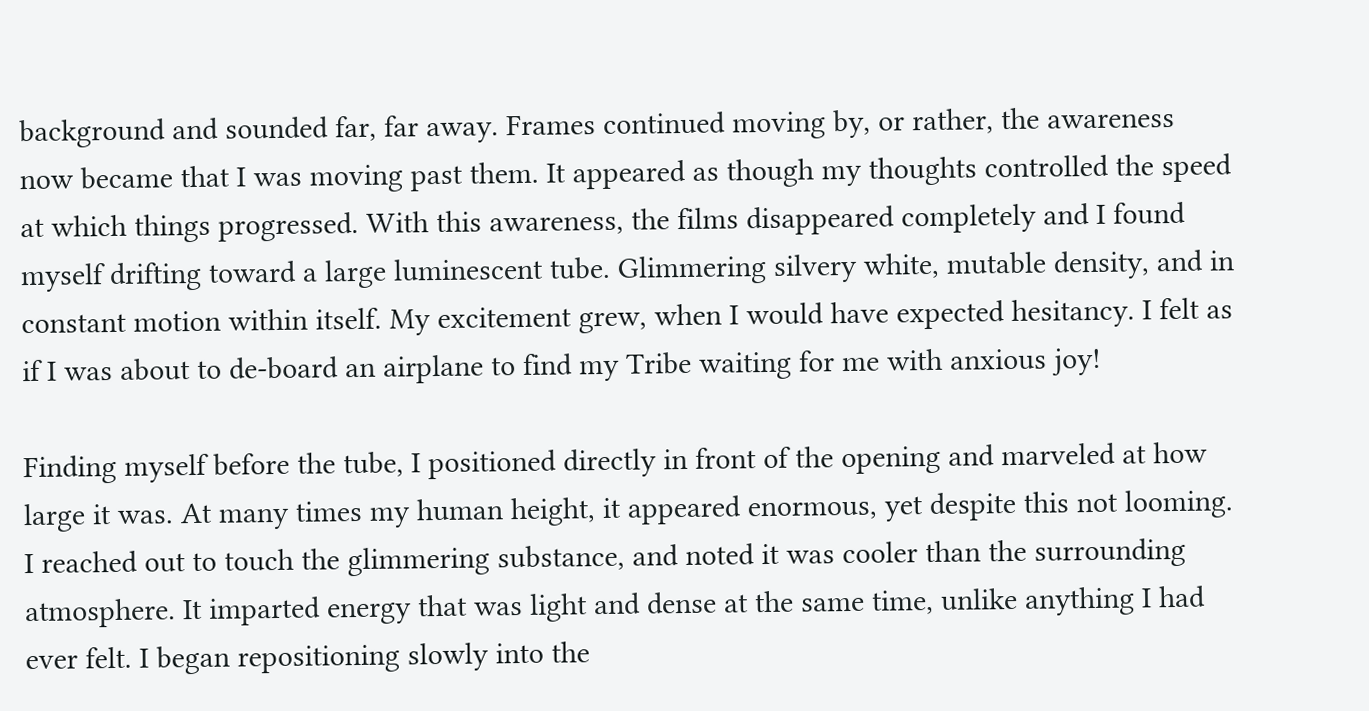background and sounded far, far away. Frames continued moving by, or rather, the awareness now became that I was moving past them. It appeared as though my thoughts controlled the speed at which things progressed. With this awareness, the films disappeared completely and I found myself drifting toward a large luminescent tube. Glimmering silvery white, mutable density, and in constant motion within itself. My excitement grew, when I would have expected hesitancy. I felt as if I was about to de-board an airplane to find my Tribe waiting for me with anxious joy!

Finding myself before the tube, I positioned directly in front of the opening and marveled at how large it was. At many times my human height, it appeared enormous, yet despite this not looming. I reached out to touch the glimmering substance, and noted it was cooler than the surrounding atmosphere. It imparted energy that was light and dense at the same time, unlike anything I had ever felt. I began repositioning slowly into the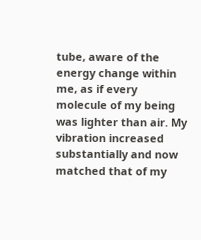tube, aware of the energy change within me, as if every molecule of my being was lighter than air. My vibration increased substantially and now matched that of my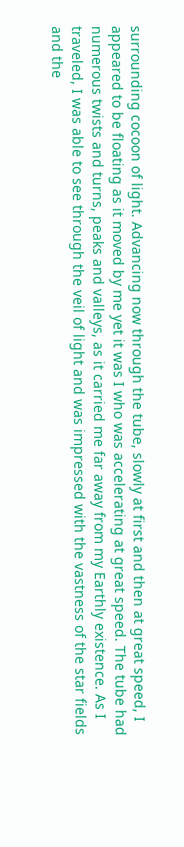surrounding cocoon of light. Advancing now through the tube, slowly at first and then at great speed, I appeared to be floating as it moved by me yet it was I who was accelerating at great speed. The tube had numerous twists and turns, peaks and valleys, as it carried me far away from my Earthly existence. As I traveled, I was able to see through the veil of light and was impressed with the vastness of the star fields and the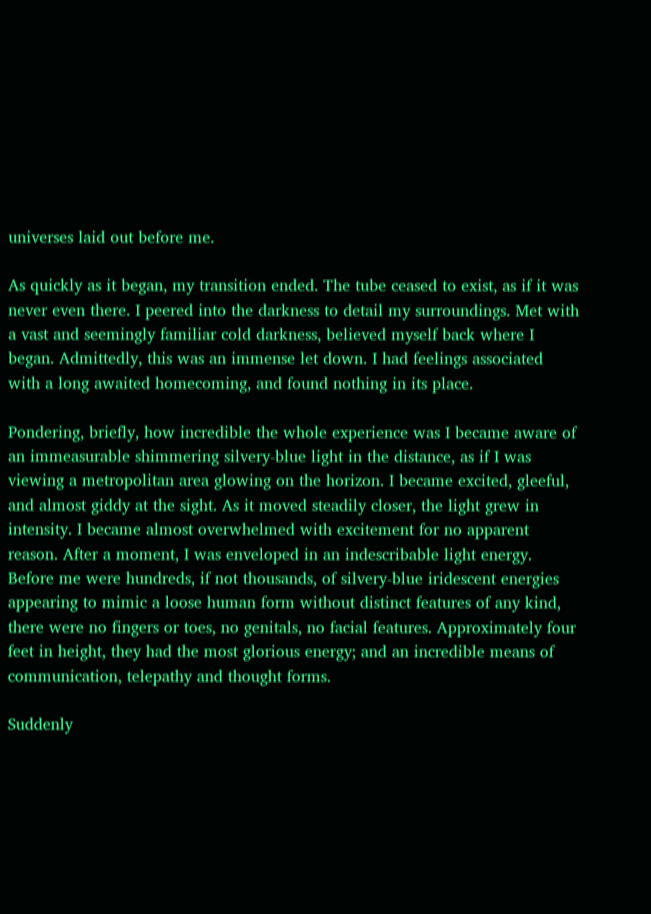universes laid out before me.

As quickly as it began, my transition ended. The tube ceased to exist, as if it was never even there. I peered into the darkness to detail my surroundings. Met with a vast and seemingly familiar cold darkness, believed myself back where I began. Admittedly, this was an immense let down. I had feelings associated with a long awaited homecoming, and found nothing in its place.

Pondering, briefly, how incredible the whole experience was I became aware of an immeasurable shimmering silvery-blue light in the distance, as if I was viewing a metropolitan area glowing on the horizon. I became excited, gleeful, and almost giddy at the sight. As it moved steadily closer, the light grew in intensity. I became almost overwhelmed with excitement for no apparent reason. After a moment, I was enveloped in an indescribable light energy. Before me were hundreds, if not thousands, of silvery-blue iridescent energies appearing to mimic a loose human form without distinct features of any kind, there were no fingers or toes, no genitals, no facial features. Approximately four feet in height, they had the most glorious energy; and an incredible means of communication, telepathy and thought forms.

Suddenly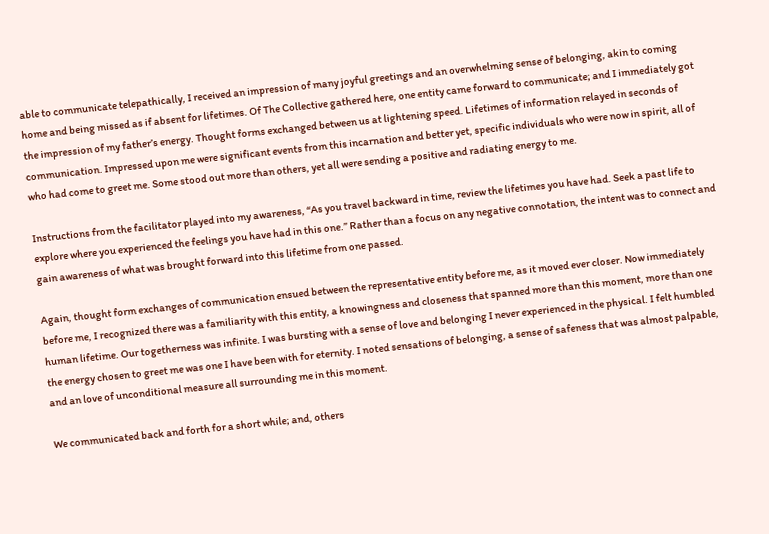able to communicate telepathically, I received an impression of many joyful greetings and an overwhelming sense of belonging, akin to coming home and being missed as if absent for lifetimes. Of The Collective gathered here, one entity came forward to communicate; and I immediately got the impression of my father’s energy. Thought forms exchanged between us at lightening speed. Lifetimes of information relayed in seconds of communication. Impressed upon me were significant events from this incarnation and better yet, specific individuals who were now in spirit, all of who had come to greet me. Some stood out more than others, yet all were sending a positive and radiating energy to me.

Instructions from the facilitator played into my awareness, “As you travel backward in time, review the lifetimes you have had. Seek a past life to explore where you experienced the feelings you have had in this one.” Rather than a focus on any negative connotation, the intent was to connect and gain awareness of what was brought forward into this lifetime from one passed.

Again, thought form exchanges of communication ensued between the representative entity before me, as it moved ever closer. Now immediately before me, I recognized there was a familiarity with this entity, a knowingness and closeness that spanned more than this moment, more than one human lifetime. Our togetherness was infinite. I was bursting with a sense of love and belonging I never experienced in the physical. I felt humbled the energy chosen to greet me was one I have been with for eternity. I noted sensations of belonging, a sense of safeness that was almost palpable, and an love of unconditional measure all surrounding me in this moment.

We communicated back and forth for a short while; and, others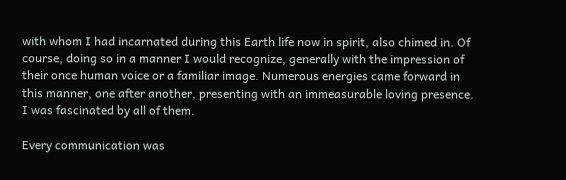with whom I had incarnated during this Earth life now in spirit, also chimed in. Of course, doing so in a manner I would recognize, generally with the impression of their once human voice or a familiar image. Numerous energies came forward in this manner, one after another, presenting with an immeasurable loving presence. I was fascinated by all of them.

Every communication was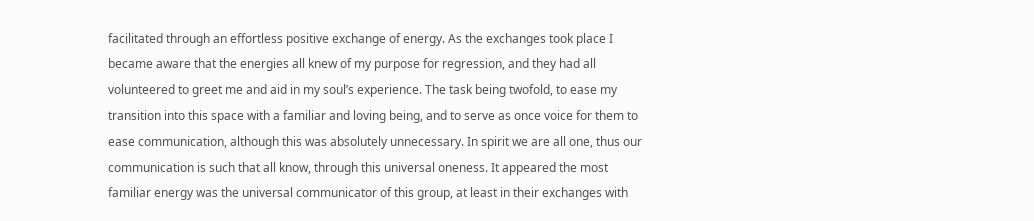facilitated through an effortless positive exchange of energy. As the exchanges took place I became aware that the energies all knew of my purpose for regression, and they had all volunteered to greet me and aid in my soul’s experience. The task being twofold, to ease my transition into this space with a familiar and loving being, and to serve as once voice for them to ease communication, although this was absolutely unnecessary. In spirit we are all one, thus our communication is such that all know, through this universal oneness. It appeared the most familiar energy was the universal communicator of this group, at least in their exchanges with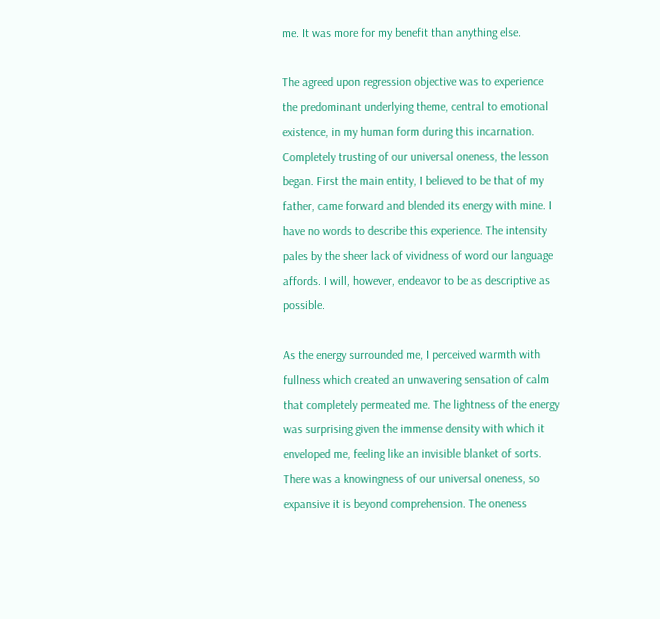me. It was more for my benefit than anything else.

The agreed upon regression objective was to experience the predominant underlying theme, central to emotional existence, in my human form during this incarnation. Completely trusting of our universal oneness, the lesson began. First the main entity, I believed to be that of my father, came forward and blended its energy with mine. I have no words to describe this experience. The intensity pales by the sheer lack of vividness of word our language affords. I will, however, endeavor to be as descriptive as possible.

As the energy surrounded me, I perceived warmth with fullness which created an unwavering sensation of calm that completely permeated me. The lightness of the energy was surprising given the immense density with which it enveloped me, feeling like an invisible blanket of sorts. There was a knowingness of our universal oneness, so expansive it is beyond comprehension. The oneness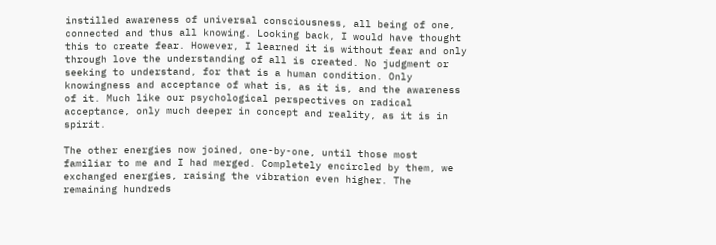instilled awareness of universal consciousness, all being of one, connected and thus all knowing. Looking back, I would have thought this to create fear. However, I learned it is without fear and only through love the understanding of all is created. No judgment or seeking to understand, for that is a human condition. Only knowingness and acceptance of what is, as it is, and the awareness of it. Much like our psychological perspectives on radical acceptance, only much deeper in concept and reality, as it is in spirit.

The other energies now joined, one-by-one, until those most familiar to me and I had merged. Completely encircled by them, we exchanged energies, raising the vibration even higher. The remaining hundreds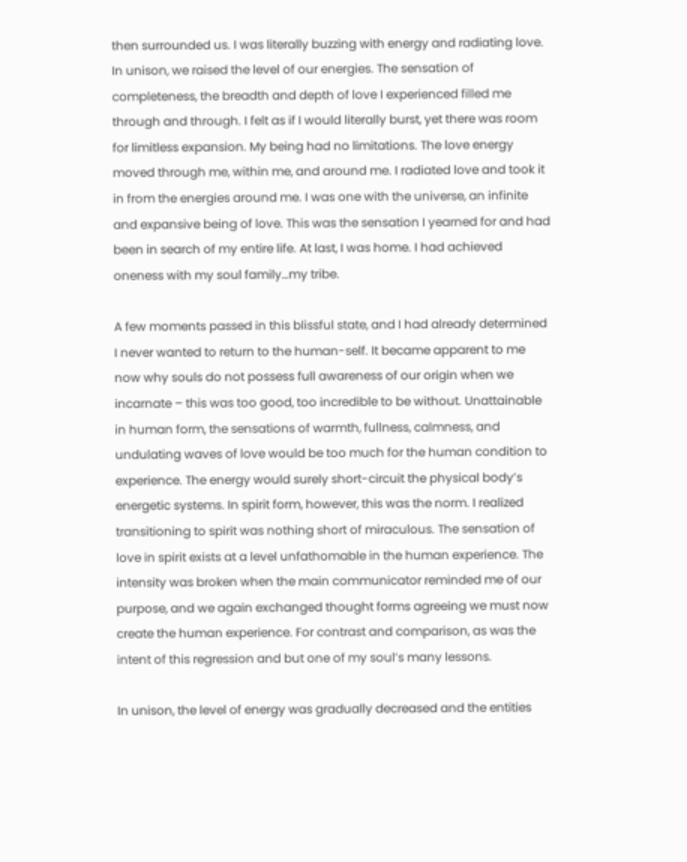then surrounded us. I was literally buzzing with energy and radiating love. In unison, we raised the level of our energies. The sensation of completeness, the breadth and depth of love I experienced filled me through and through. I felt as if I would literally burst, yet there was room for limitless expansion. My being had no limitations. The love energy moved through me, within me, and around me. I radiated love and took it in from the energies around me. I was one with the universe, an infinite and expansive being of love. This was the sensation I yearned for and had been in search of my entire life. At last, I was home. I had achieved oneness with my soul family…my tribe.

A few moments passed in this blissful state, and I had already determined I never wanted to return to the human-self. It became apparent to me now why souls do not possess full awareness of our origin when we incarnate – this was too good, too incredible to be without. Unattainable in human form, the sensations of warmth, fullness, calmness, and undulating waves of love would be too much for the human condition to experience. The energy would surely short-circuit the physical body’s energetic systems. In spirit form, however, this was the norm. I realized transitioning to spirit was nothing short of miraculous. The sensation of love in spirit exists at a level unfathomable in the human experience. The intensity was broken when the main communicator reminded me of our purpose, and we again exchanged thought forms agreeing we must now create the human experience. For contrast and comparison, as was the intent of this regression and but one of my soul’s many lessons.

In unison, the level of energy was gradually decreased and the entities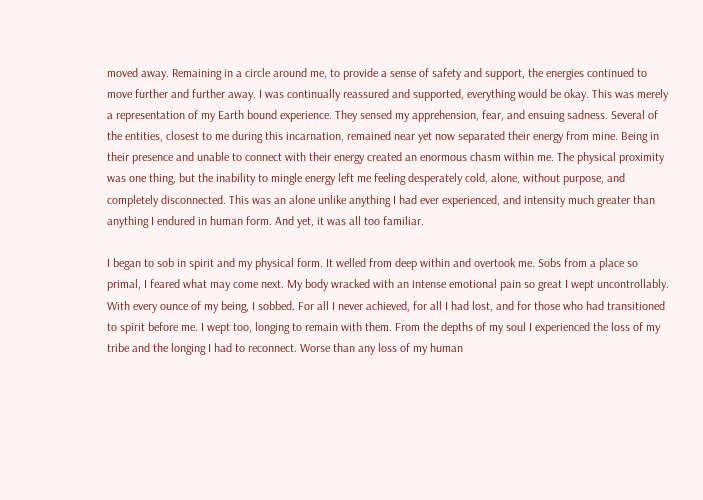moved away. Remaining in a circle around me, to provide a sense of safety and support, the energies continued to move further and further away. I was continually reassured and supported, everything would be okay. This was merely a representation of my Earth bound experience. They sensed my apprehension, fear, and ensuing sadness. Several of the entities, closest to me during this incarnation, remained near yet now separated their energy from mine. Being in their presence and unable to connect with their energy created an enormous chasm within me. The physical proximity was one thing, but the inability to mingle energy left me feeling desperately cold, alone, without purpose, and completely disconnected. This was an alone unlike anything I had ever experienced, and intensity much greater than anything I endured in human form. And yet, it was all too familiar.

I began to sob in spirit and my physical form. It welled from deep within and overtook me. Sobs from a place so primal, I feared what may come next. My body wracked with an intense emotional pain so great I wept uncontrollably. With every ounce of my being, I sobbed. For all I never achieved, for all I had lost, and for those who had transitioned to spirit before me. I wept too, longing to remain with them. From the depths of my soul I experienced the loss of my tribe and the longing I had to reconnect. Worse than any loss of my human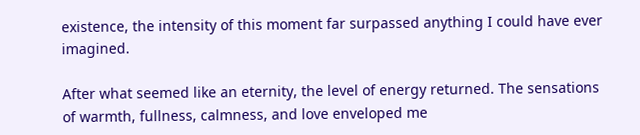existence, the intensity of this moment far surpassed anything I could have ever imagined.

After what seemed like an eternity, the level of energy returned. The sensations of warmth, fullness, calmness, and love enveloped me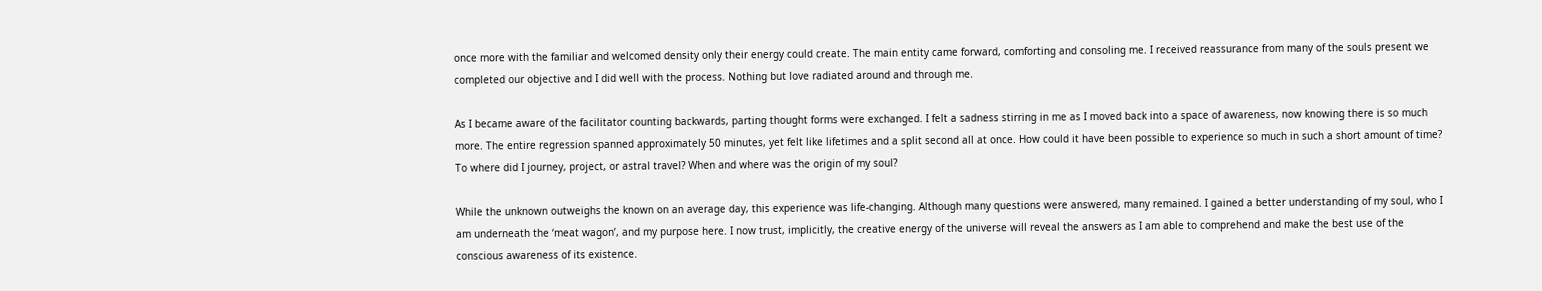once more with the familiar and welcomed density only their energy could create. The main entity came forward, comforting and consoling me. I received reassurance from many of the souls present we completed our objective and I did well with the process. Nothing but love radiated around and through me.

As I became aware of the facilitator counting backwards, parting thought forms were exchanged. I felt a sadness stirring in me as I moved back into a space of awareness, now knowing there is so much more. The entire regression spanned approximately 50 minutes, yet felt like lifetimes and a split second all at once. How could it have been possible to experience so much in such a short amount of time? To where did I journey, project, or astral travel? When and where was the origin of my soul?

While the unknown outweighs the known on an average day, this experience was life-changing. Although many questions were answered, many remained. I gained a better understanding of my soul, who I am underneath the ‘meat wagon’, and my purpose here. I now trust, implicitly, the creative energy of the universe will reveal the answers as I am able to comprehend and make the best use of the conscious awareness of its existence.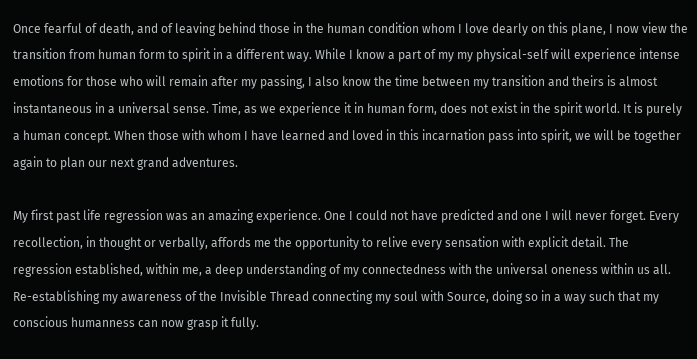Once fearful of death, and of leaving behind those in the human condition whom I love dearly on this plane, I now view the transition from human form to spirit in a different way. While I know a part of my my physical-self will experience intense emotions for those who will remain after my passing, I also know the time between my transition and theirs is almost instantaneous in a universal sense. Time, as we experience it in human form, does not exist in the spirit world. It is purely a human concept. When those with whom I have learned and loved in this incarnation pass into spirit, we will be together again to plan our next grand adventures.

My first past life regression was an amazing experience. One I could not have predicted and one I will never forget. Every recollection, in thought or verbally, affords me the opportunity to relive every sensation with explicit detail. The regression established, within me, a deep understanding of my connectedness with the universal oneness within us all. Re-establishing my awareness of the Invisible Thread connecting my soul with Source, doing so in a way such that my conscious humanness can now grasp it fully.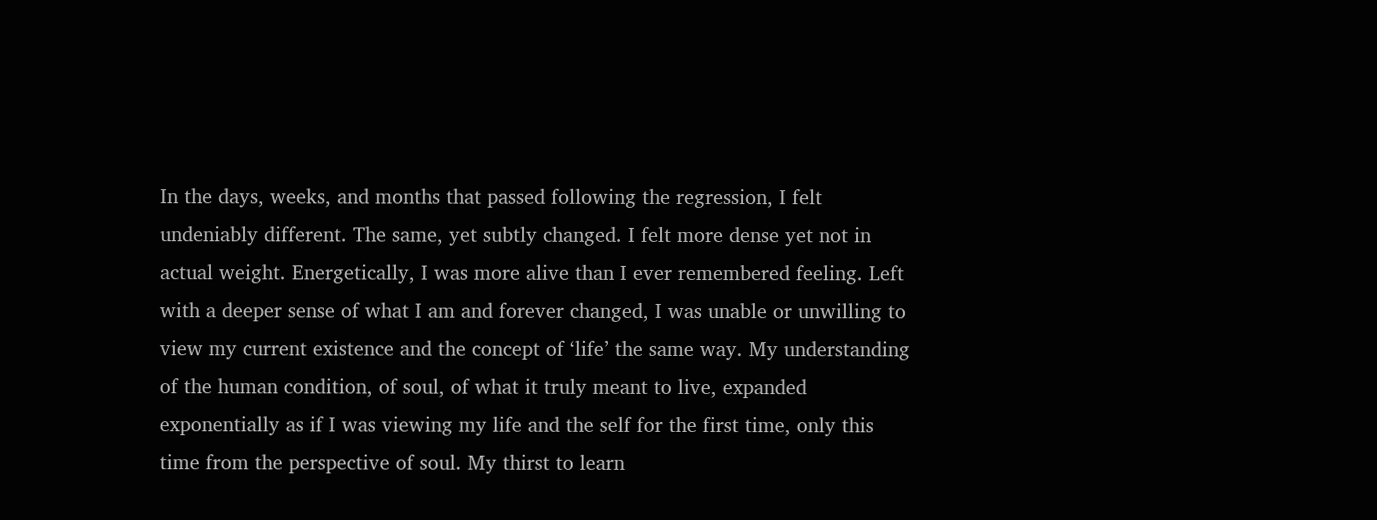In the days, weeks, and months that passed following the regression, I felt undeniably different. The same, yet subtly changed. I felt more dense yet not in actual weight. Energetically, I was more alive than I ever remembered feeling. Left with a deeper sense of what I am and forever changed, I was unable or unwilling to view my current existence and the concept of ‘life’ the same way. My understanding of the human condition, of soul, of what it truly meant to live, expanded exponentially as if I was viewing my life and the self for the first time, only this time from the perspective of soul. My thirst to learn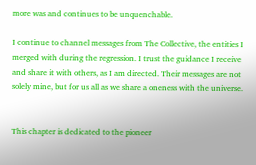more was and continues to be unquenchable.

I continue to channel messages from The Collective, the entities I merged with during the regression. I trust the guidance I receive and share it with others, as I am directed. Their messages are not solely mine, but for us all as we share a oneness with the universe.


This chapter is dedicated to the pioneer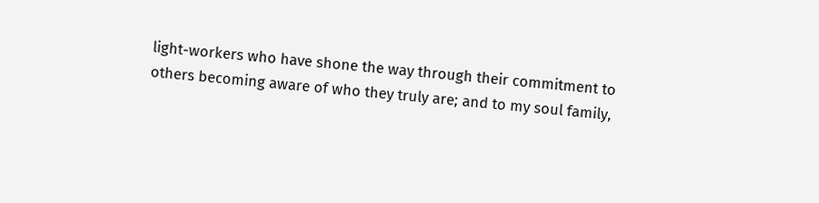light-workers who have shone the way through their commitment to others becoming aware of who they truly are; and to my soul family,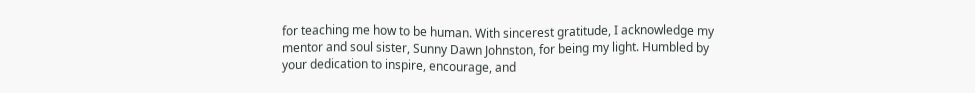for teaching me how to be human. With sincerest gratitude, I acknowledge my mentor and soul sister, Sunny Dawn Johnston, for being my light. Humbled by your dedication to inspire, encourage, and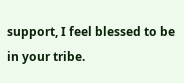support, I feel blessed to be in your tribe.